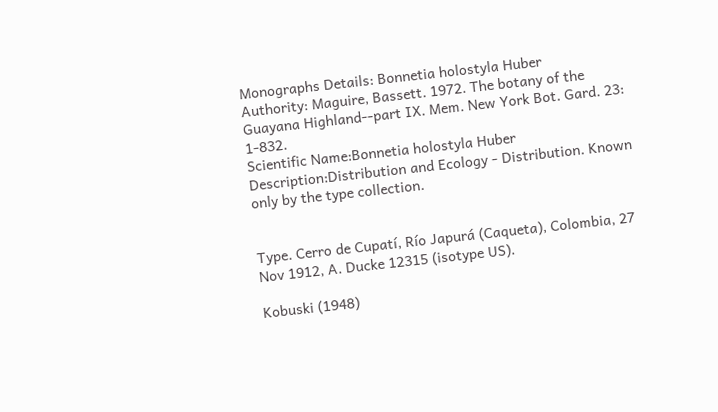Monographs Details: Bonnetia holostyla Huber
Authority: Maguire, Bassett. 1972. The botany of the Guayana Highland--part IX. Mem. New York Bot. Gard. 23: 1-832.
Scientific Name:Bonnetia holostyla Huber
Description:Distribution and Ecology - Distribution. Known only by the type collection.


Type. Cerro de Cupatí, Río Japurá (Caqueta), Colombia, 27 Nov 1912, A. Ducke 12315 (isotype US).

Kobuski (1948)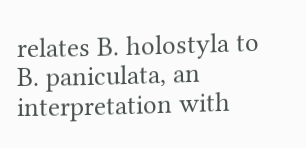relates B. holostyla to B. paniculata, an interpretation with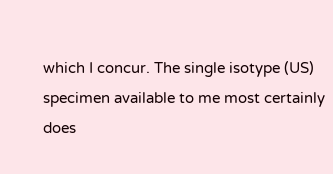which I concur. The single isotype (US) specimen available to me most certainly does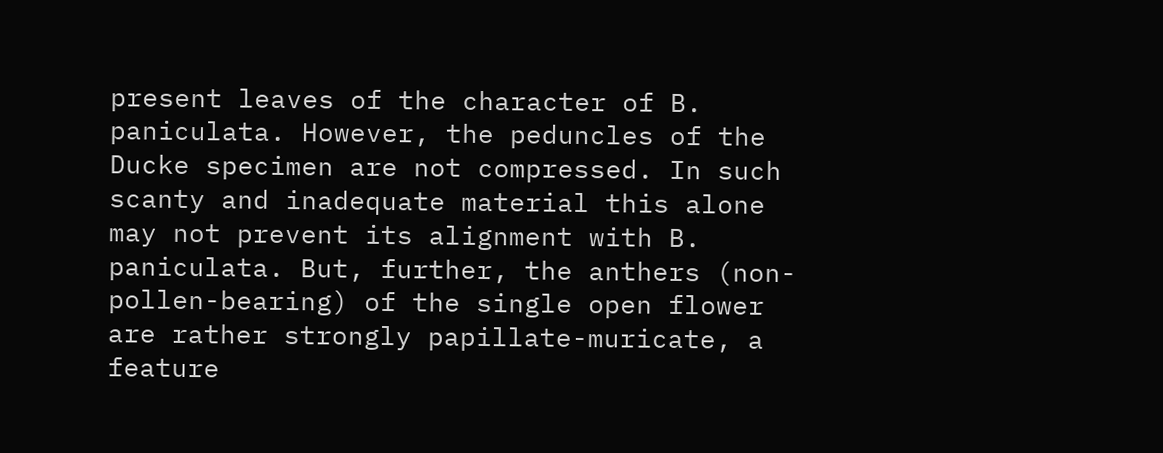present leaves of the character of B. paniculata. However, the peduncles of the Ducke specimen are not compressed. In such scanty and inadequate material this alone may not prevent its alignment with B. paniculata. But, further, the anthers (non-pollen-bearing) of the single open flower are rather strongly papillate-muricate, a feature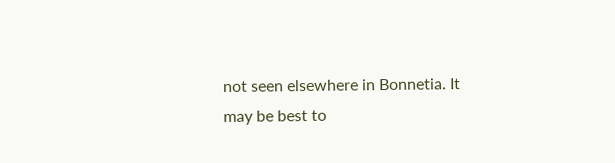not seen elsewhere in Bonnetia. It may be best to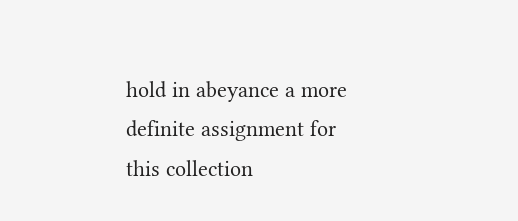hold in abeyance a more definite assignment for this collection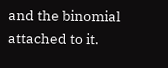and the binomial attached to it.